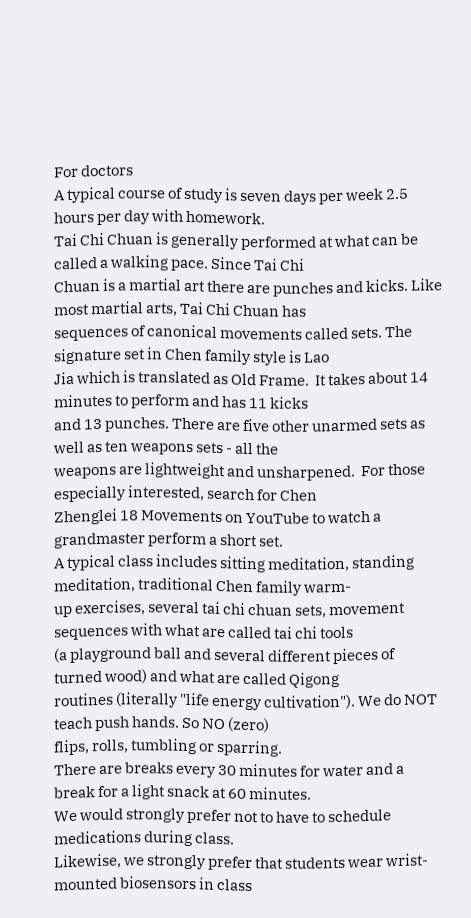For doctors
A typical course of study is seven days per week 2.5 hours per day with homework.
Tai Chi Chuan is generally performed at what can be called a walking pace. Since Tai Chi
Chuan is a martial art there are punches and kicks. Like most martial arts, Tai Chi Chuan has
sequences of canonical movements called sets. The signature set in Chen family style is Lao
Jia which is translated as Old Frame.  It takes about 14 minutes to perform and has 11 kicks
and 13 punches. There are five other unarmed sets as well as ten weapons sets - all the
weapons are lightweight and unsharpened.  For those especially interested, search for Chen
Zhenglei 18 Movements on YouTube to watch a grandmaster perform a short set.
A typical class includes sitting meditation, standing meditation, traditional Chen family warm-
up exercises, several tai chi chuan sets, movement sequences with what are called tai chi tools
(a playground ball and several different pieces of turned wood) and what are called Qigong
routines (literally "life energy cultivation"). We do NOT teach push hands. So NO (zero)
flips, rolls, tumbling or sparring.
There are breaks every 30 minutes for water and a break for a light snack at 60 minutes.
We would strongly prefer not to have to schedule medications during class.
Likewise, we strongly prefer that students wear wrist-mounted biosensors in class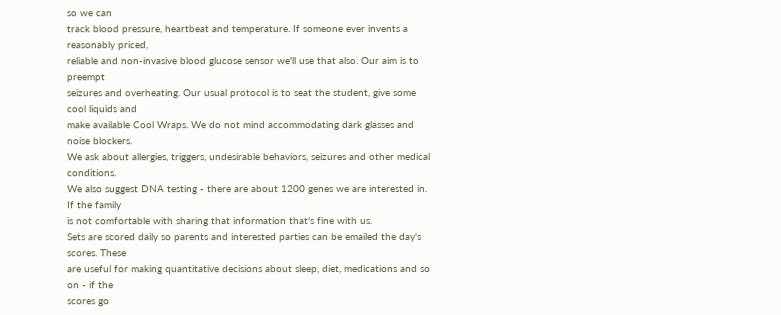so we can
track blood pressure, heartbeat and temperature. If someone ever invents a reasonably priced,
reliable and non-invasive blood glucose sensor we'll use that also. Our aim is to preempt
seizures and overheating. Our usual protocol is to seat the student, give some cool liquids and
make available Cool Wraps. We do not mind accommodating dark glasses and noise blockers.
We ask about allergies, triggers, undesirable behaviors, seizures and other medical conditions.
We also suggest DNA testing - there are about 1200 genes we are interested in. If the family
is not comfortable with sharing that information that's fine with us.
Sets are scored daily so parents and interested parties can be emailed the day's scores. These
are useful for making quantitative decisions about sleep, diet, medications and so on - if the
scores go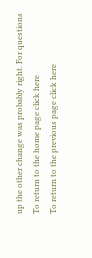up the other change was probably right. For questions
To return to the home page click here
To return to the previous page click here